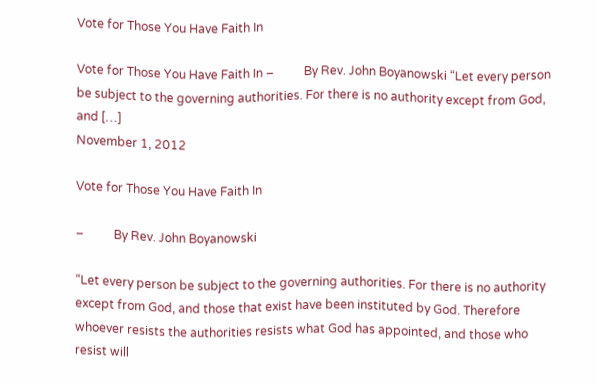Vote for Those You Have Faith In

Vote for Those You Have Faith In –          By Rev. John Boyanowski “Let every person be subject to the governing authorities. For there is no authority except from God, and […]
November 1, 2012

Vote for Those You Have Faith In

–          By Rev. John Boyanowski

“Let every person be subject to the governing authorities. For there is no authority except from God, and those that exist have been instituted by God. Therefore whoever resists the authorities resists what God has appointed, and those who resist will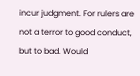incur judgment. For rulers are not a terror to good conduct, but to bad. Would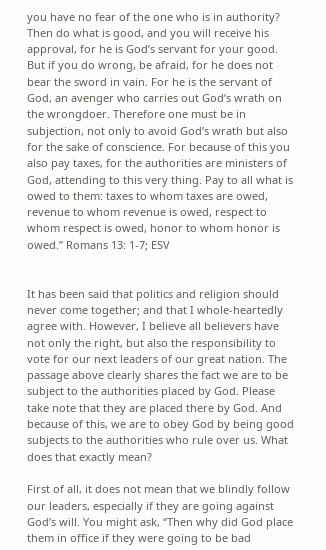you have no fear of the one who is in authority? Then do what is good, and you will receive his approval, for he is God’s servant for your good. But if you do wrong, be afraid, for he does not bear the sword in vain. For he is the servant of God, an avenger who carries out God’s wrath on the wrongdoer. Therefore one must be in subjection, not only to avoid God’s wrath but also for the sake of conscience. For because of this you also pay taxes, for the authorities are ministers of God, attending to this very thing. Pay to all what is owed to them: taxes to whom taxes are owed, revenue to whom revenue is owed, respect to whom respect is owed, honor to whom honor is owed.” Romans 13: 1-7; ESV


It has been said that politics and religion should never come together; and that I whole-heartedly agree with. However, I believe all believers have not only the right, but also the responsibility to vote for our next leaders of our great nation. The passage above clearly shares the fact we are to be subject to the authorities placed by God. Please take note that they are placed there by God. And because of this, we are to obey God by being good subjects to the authorities who rule over us. What does that exactly mean?

First of all, it does not mean that we blindly follow our leaders, especially if they are going against God’s will. You might ask, “Then why did God place them in office if they were going to be bad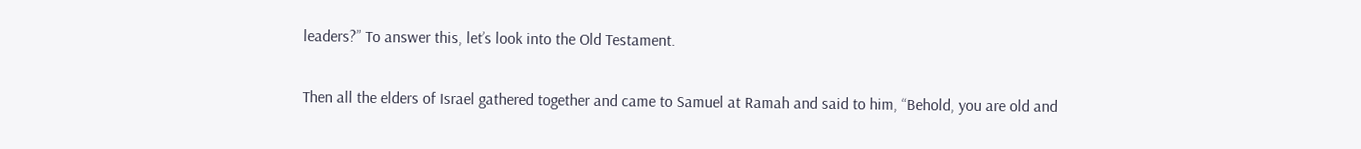leaders?” To answer this, let’s look into the Old Testament.

Then all the elders of Israel gathered together and came to Samuel at Ramah and said to him, “Behold, you are old and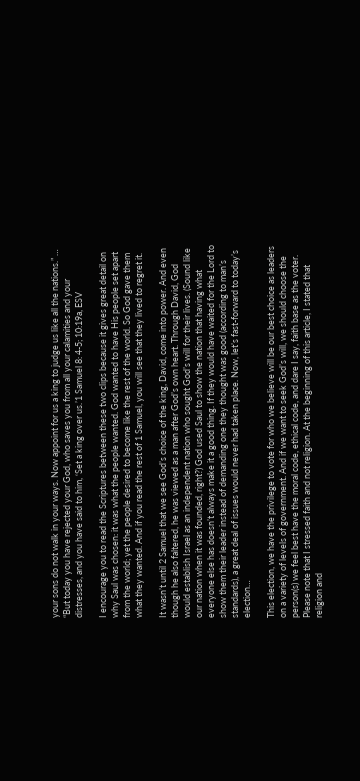your sons do not walk in your ways. Now appoint for us a king to judge us like all the nations.” … “But today you have rejected your God, who saves you from all your calamities and your distresses, and you have said to him, ‘Set a king over us.’1 Samuel 8: 4-5; 10:19a, ESV

I encourage you to read the Scriptures between these two clips because it gives great detail on why Saul was chosen: it was what the people wanted. God wanted to have His people set apart from the world; yet the people desired to become like the rest of the world. So God gave them what they wanted. And if you read the rest of 1 Samuel, you will see that they lived to regret it.

It wasn’t until 2 Samuel that we see God’s choice of the king, David, come into power. And even though he also faltered, he was viewed as a man after God’s own heart. Through David, God would establish Israel as an independent nation who sought God’s will for their lives. (Sound like our nation when it was founded, right?) God used Saul to show the nation that having what everyone else has doesn’t always make it a good thing. If they would have waited for the Lord to show them their leader instead of demanding one they thought was good (according to man’s standards), a great deal of issues would never had taken place. Now, let’s fast-forward to today’s election…

This election, we have the privilege to vote for who we believe will be our best choice as leaders on a variety of levels of government. And if we want to seek God’s will, we should choose the person(s) we feel best have the moral code, ethical code, and dare I say, faith base as the voter. Please note that I stressed faith and not religion. At the beginning of this article, I stated that religion and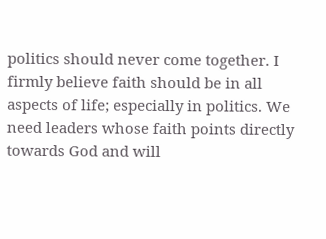politics should never come together. I firmly believe faith should be in all aspects of life; especially in politics. We need leaders whose faith points directly towards God and will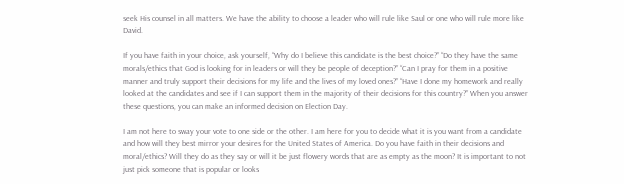seek His counsel in all matters. We have the ability to choose a leader who will rule like Saul or one who will rule more like David.

If you have faith in your choice, ask yourself, “Why do I believe this candidate is the best choice?” “Do they have the same morals/ethics that God is looking for in leaders or will they be people of deception?” “Can I pray for them in a positive manner and truly support their decisions for my life and the lives of my loved ones?” “Have I done my homework and really looked at the candidates and see if I can support them in the majority of their decisions for this country?” When you answer these questions, you can make an informed decision on Election Day.

I am not here to sway your vote to one side or the other. I am here for you to decide what it is you want from a candidate and how will they best mirror your desires for the United States of America. Do you have faith in their decisions and moral/ethics? Will they do as they say or will it be just flowery words that are as empty as the moon? It is important to not just pick someone that is popular or looks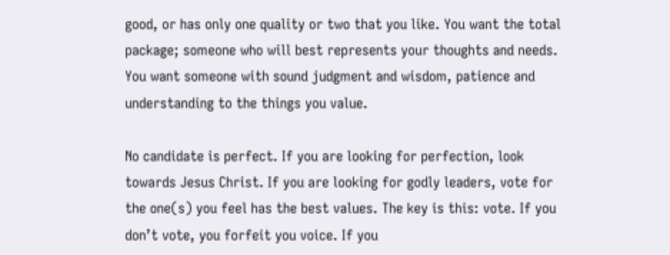good, or has only one quality or two that you like. You want the total package; someone who will best represents your thoughts and needs. You want someone with sound judgment and wisdom, patience and understanding to the things you value.

No candidate is perfect. If you are looking for perfection, look towards Jesus Christ. If you are looking for godly leaders, vote for the one(s) you feel has the best values. The key is this: vote. If you don’t vote, you forfeit you voice. If you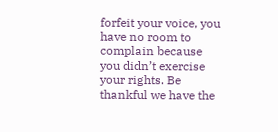forfeit your voice, you have no room to complain because you didn’t exercise your rights. Be thankful we have the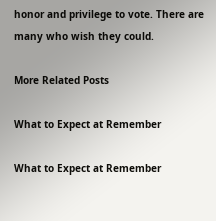honor and privilege to vote. There are many who wish they could.

More Related Posts

What to Expect at Remember

What to Expect at Remember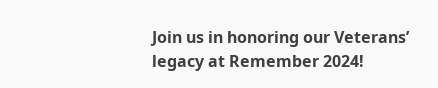Join us in honoring our Veterans’ legacy at Remember 2024!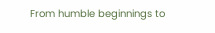From humble beginnings to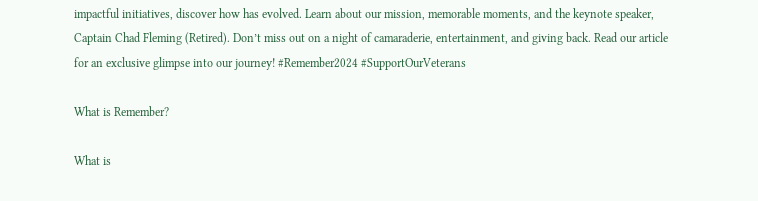impactful initiatives, discover how has evolved. Learn about our mission, memorable moments, and the keynote speaker, Captain Chad Fleming (Retired). Don’t miss out on a night of camaraderie, entertainment, and giving back. Read our article for an exclusive glimpse into our journey! #Remember2024 #SupportOurVeterans

What is Remember?

What is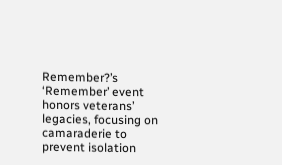Remember?’s ‘Remember’ event honors veterans’ legacies, focusing on camaraderie to prevent isolation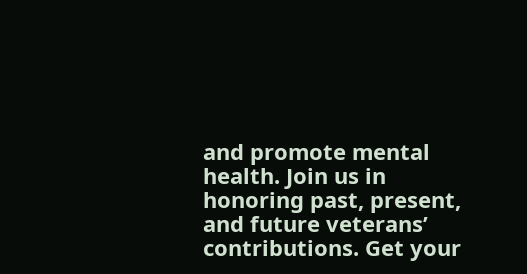and promote mental health. Join us in honoring past, present, and future veterans’ contributions. Get your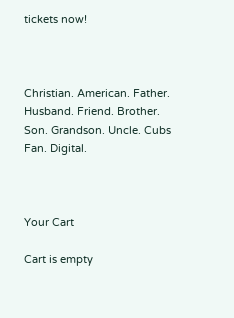tickets now!



Christian. American. Father. Husband. Friend. Brother. Son. Grandson. Uncle. Cubs Fan. Digital.



Your Cart

Cart is empty